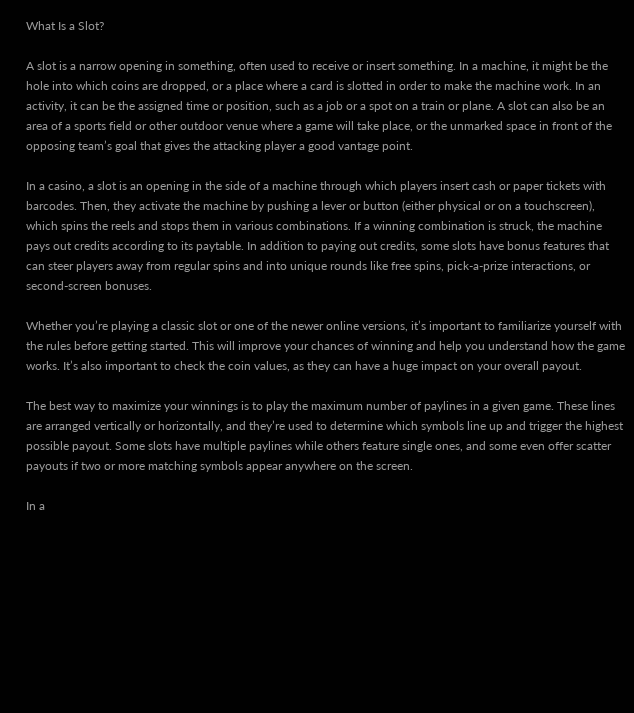What Is a Slot?

A slot is a narrow opening in something, often used to receive or insert something. In a machine, it might be the hole into which coins are dropped, or a place where a card is slotted in order to make the machine work. In an activity, it can be the assigned time or position, such as a job or a spot on a train or plane. A slot can also be an area of a sports field or other outdoor venue where a game will take place, or the unmarked space in front of the opposing team’s goal that gives the attacking player a good vantage point.

In a casino, a slot is an opening in the side of a machine through which players insert cash or paper tickets with barcodes. Then, they activate the machine by pushing a lever or button (either physical or on a touchscreen), which spins the reels and stops them in various combinations. If a winning combination is struck, the machine pays out credits according to its paytable. In addition to paying out credits, some slots have bonus features that can steer players away from regular spins and into unique rounds like free spins, pick-a-prize interactions, or second-screen bonuses.

Whether you’re playing a classic slot or one of the newer online versions, it’s important to familiarize yourself with the rules before getting started. This will improve your chances of winning and help you understand how the game works. It’s also important to check the coin values, as they can have a huge impact on your overall payout.

The best way to maximize your winnings is to play the maximum number of paylines in a given game. These lines are arranged vertically or horizontally, and they’re used to determine which symbols line up and trigger the highest possible payout. Some slots have multiple paylines while others feature single ones, and some even offer scatter payouts if two or more matching symbols appear anywhere on the screen.

In a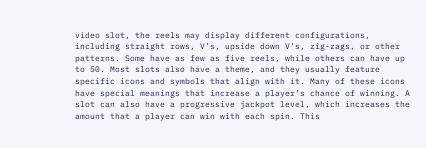video slot, the reels may display different configurations, including straight rows, V’s, upside down V’s, zig-zags, or other patterns. Some have as few as five reels, while others can have up to 50. Most slots also have a theme, and they usually feature specific icons and symbols that align with it. Many of these icons have special meanings that increase a player’s chance of winning. A slot can also have a progressive jackpot level, which increases the amount that a player can win with each spin. This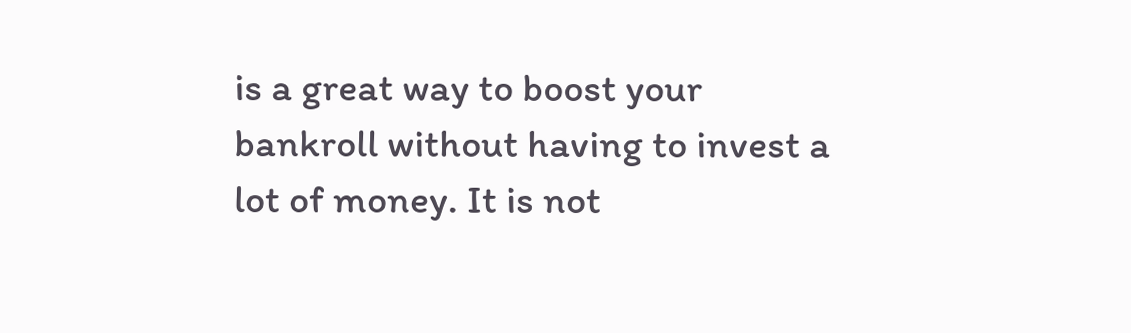is a great way to boost your bankroll without having to invest a lot of money. It is not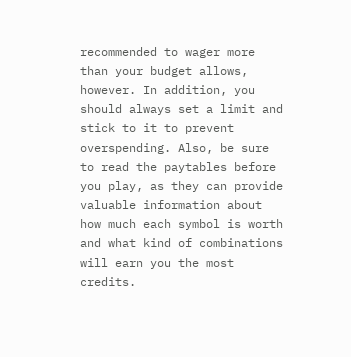recommended to wager more than your budget allows, however. In addition, you should always set a limit and stick to it to prevent overspending. Also, be sure to read the paytables before you play, as they can provide valuable information about how much each symbol is worth and what kind of combinations will earn you the most credits.